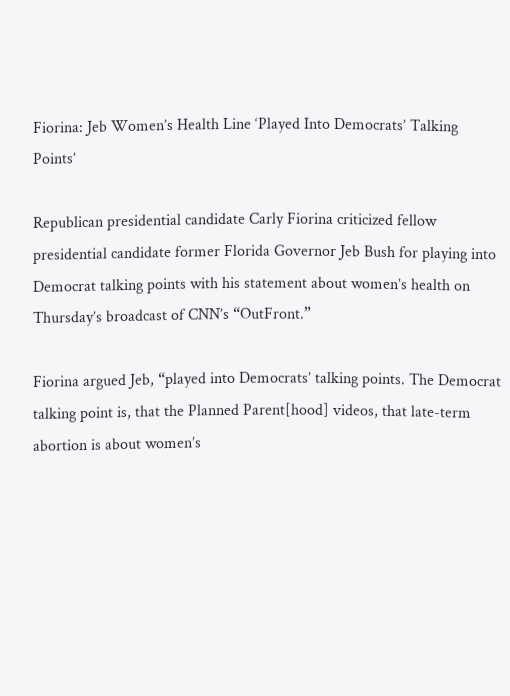Fiorina: Jeb Women’s Health Line ‘Played Into Democrats’ Talking Points’

Republican presidential candidate Carly Fiorina criticized fellow presidential candidate former Florida Governor Jeb Bush for playing into Democrat talking points with his statement about women’s health on Thursday’s broadcast of CNN’s “OutFront.”

Fiorina argued Jeb, “played into Democrats’ talking points. The Democrat talking point is, that the Planned Parent[hood] videos, that late-term abortion is about women’s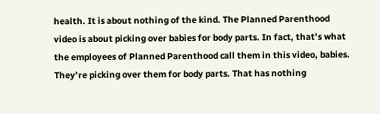health. It is about nothing of the kind. The Planned Parenthood video is about picking over babies for body parts. In fact, that’s what the employees of Planned Parenthood call them in this video, babies. They’re picking over them for body parts. That has nothing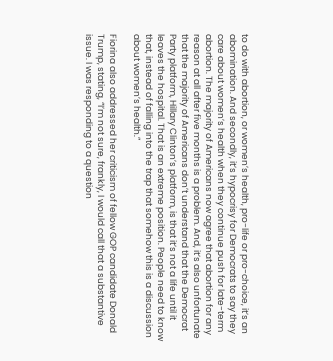to do with abortion, or women’s health, pro-life or pro-choice, it’s an abomination. And secondly, it’s hypocrisy for Democrats to say they care about women’s health when they continue push for late-term abortion. The majority of Americans now agree that abortion for any reason at all after five months is a problem. And, it’s also unfortunate that the majority of Americans don’t understand that the Democrat Party platform, Hillary Clinton’s platform, is that it’s not a life until it leaves the hospital. That is an extreme position. People need to know that, instead of falling into the trap that somehow this is a discussion about women’s health.”

Fiorina also addressed her criticism of fellow GOP candidate Donald Trump, stating, “I’m not sure, frankly, I would call that a substantive issue. I was responding to a question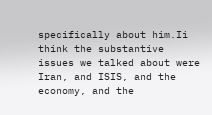specifically about him.Ii think the substantive issues we talked about were Iran, and ISIS, and the economy, and the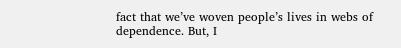fact that we’ve woven people’s lives in webs of dependence. But, I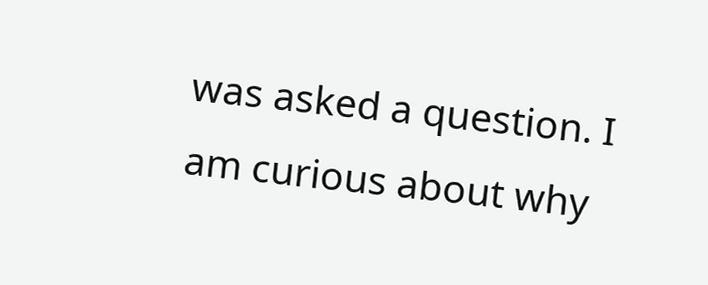was asked a question. I am curious about why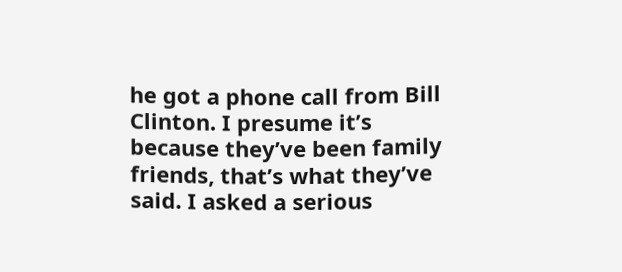he got a phone call from Bill Clinton. I presume it’s because they’ve been family friends, that’s what they’ve said. I asked a serious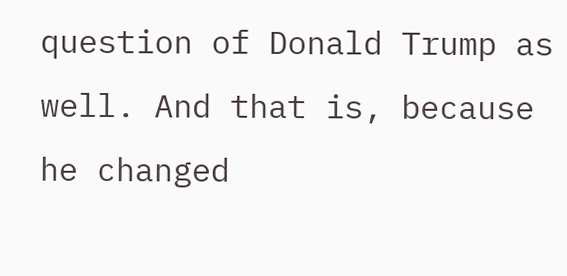question of Donald Trump as well. And that is, because he changed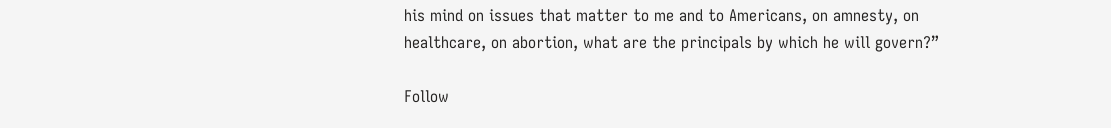his mind on issues that matter to me and to Americans, on amnesty, on healthcare, on abortion, what are the principals by which he will govern?”

Follow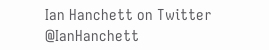Ian Hanchett on Twitter @IanHanchett